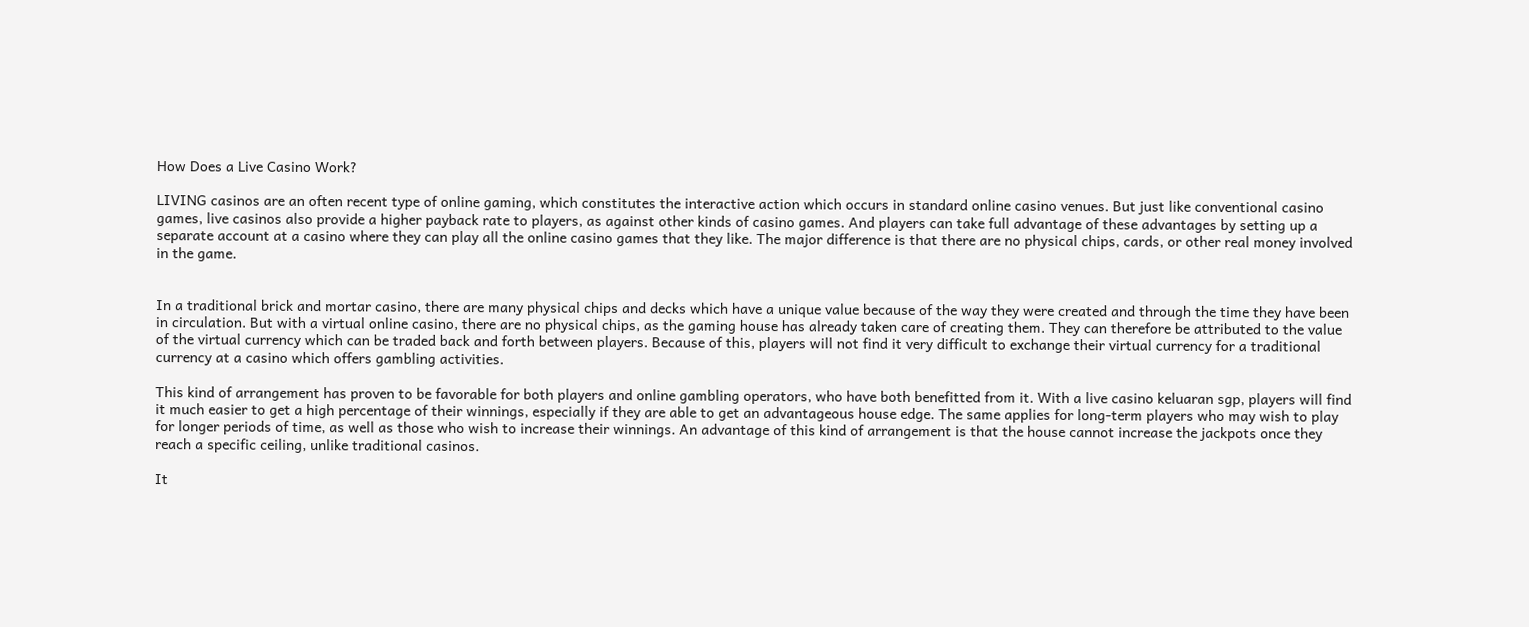How Does a Live Casino Work?

LIVING casinos are an often recent type of online gaming, which constitutes the interactive action which occurs in standard online casino venues. But just like conventional casino games, live casinos also provide a higher payback rate to players, as against other kinds of casino games. And players can take full advantage of these advantages by setting up a separate account at a casino where they can play all the online casino games that they like. The major difference is that there are no physical chips, cards, or other real money involved in the game.


In a traditional brick and mortar casino, there are many physical chips and decks which have a unique value because of the way they were created and through the time they have been in circulation. But with a virtual online casino, there are no physical chips, as the gaming house has already taken care of creating them. They can therefore be attributed to the value of the virtual currency which can be traded back and forth between players. Because of this, players will not find it very difficult to exchange their virtual currency for a traditional currency at a casino which offers gambling activities.

This kind of arrangement has proven to be favorable for both players and online gambling operators, who have both benefitted from it. With a live casino keluaran sgp, players will find it much easier to get a high percentage of their winnings, especially if they are able to get an advantageous house edge. The same applies for long-term players who may wish to play for longer periods of time, as well as those who wish to increase their winnings. An advantage of this kind of arrangement is that the house cannot increase the jackpots once they reach a specific ceiling, unlike traditional casinos.

It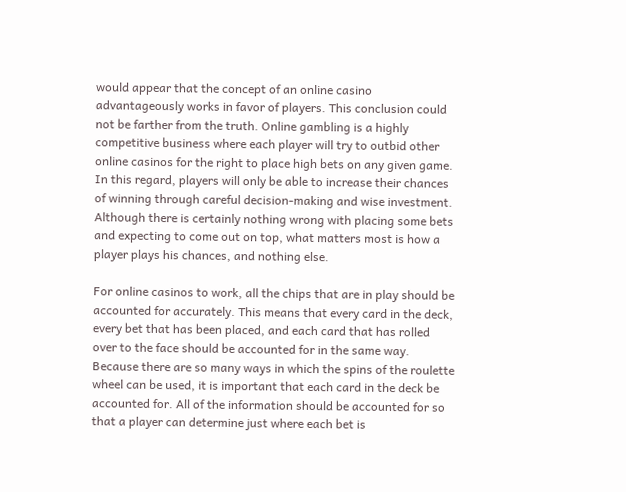would appear that the concept of an online casino advantageously works in favor of players. This conclusion could not be farther from the truth. Online gambling is a highly competitive business where each player will try to outbid other online casinos for the right to place high bets on any given game. In this regard, players will only be able to increase their chances of winning through careful decision-making and wise investment. Although there is certainly nothing wrong with placing some bets and expecting to come out on top, what matters most is how a player plays his chances, and nothing else.

For online casinos to work, all the chips that are in play should be accounted for accurately. This means that every card in the deck, every bet that has been placed, and each card that has rolled over to the face should be accounted for in the same way. Because there are so many ways in which the spins of the roulette wheel can be used, it is important that each card in the deck be accounted for. All of the information should be accounted for so that a player can determine just where each bet is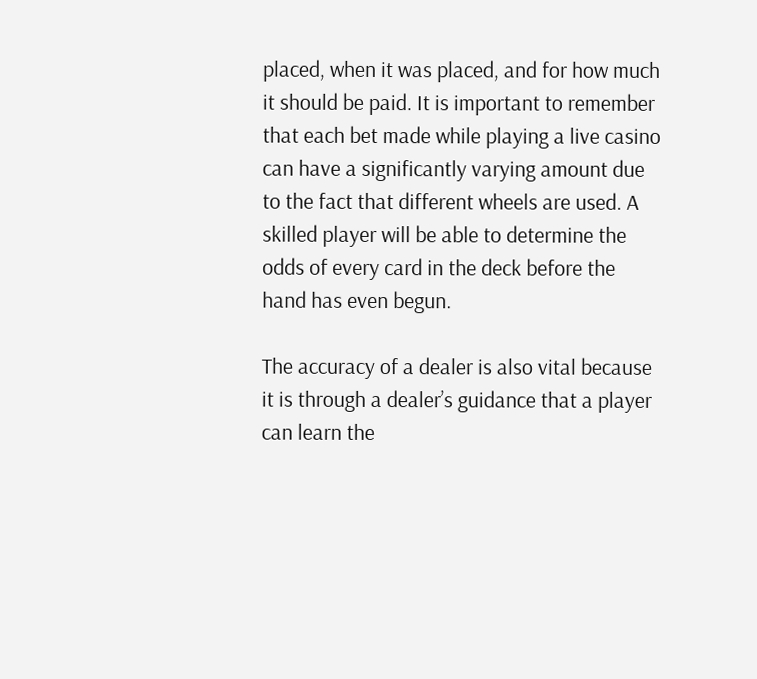placed, when it was placed, and for how much it should be paid. It is important to remember that each bet made while playing a live casino can have a significantly varying amount due to the fact that different wheels are used. A skilled player will be able to determine the odds of every card in the deck before the hand has even begun.

The accuracy of a dealer is also vital because it is through a dealer’s guidance that a player can learn the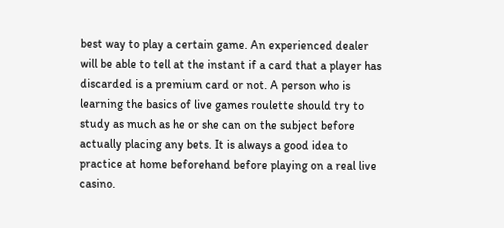best way to play a certain game. An experienced dealer will be able to tell at the instant if a card that a player has discarded is a premium card or not. A person who is learning the basics of live games roulette should try to study as much as he or she can on the subject before actually placing any bets. It is always a good idea to practice at home beforehand before playing on a real live casino.